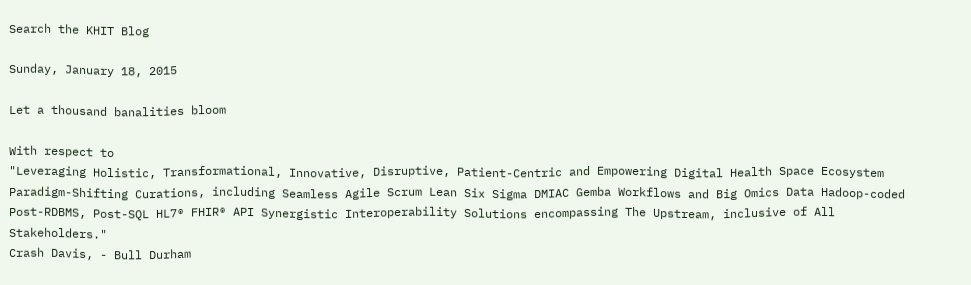Search the KHIT Blog

Sunday, January 18, 2015

Let a thousand banalities bloom

With respect to
"Leveraging Holistic, Transformational, Innovative, Disruptive, Patient-Centric and Empowering Digital Health Space Ecosystem Paradigm-Shifting Curations, including Seamless Agile Scrum Lean Six Sigma DMIAC Gemba Workflows and Big Omics Data Hadoop-coded Post-RDBMS, Post-SQL HL7® FHIR® API Synergistic Interoperability Solutions encompassing The Upstream, inclusive of All Stakeholders."
Crash Davis, - Bull Durham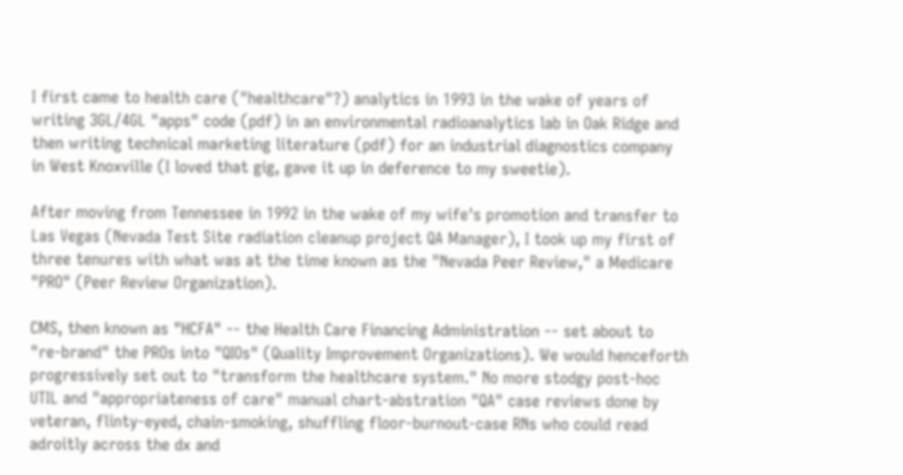I first came to health care ("healthcare"?) analytics in 1993 in the wake of years of writing 3GL/4GL "apps" code (pdf) in an environmental radioanalytics lab in Oak Ridge and then writing technical marketing literature (pdf) for an industrial diagnostics company in West Knoxville (I loved that gig, gave it up in deference to my sweetie).

After moving from Tennessee in 1992 in the wake of my wife's promotion and transfer to Las Vegas (Nevada Test Site radiation cleanup project QA Manager), I took up my first of three tenures with what was at the time known as the "Nevada Peer Review," a Medicare "PRO" (Peer Review Organization).

CMS, then known as "HCFA" -- the Health Care Financing Administration -- set about to "re-brand" the PROs into "QIOs" (Quality Improvement Organizations). We would henceforth progressively set out to "transform the healthcare system." No more stodgy post-hoc UTIL and "appropriateness of care" manual chart-abstration "QA" case reviews done by veteran, flinty-eyed, chain-smoking, shuffling floor-burnout-case RNs who could read adroitly across the dx and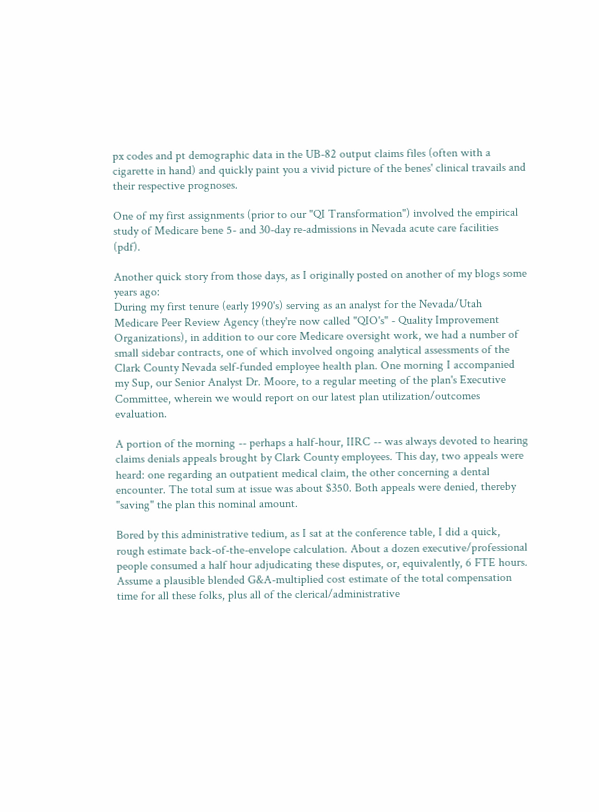px codes and pt demographic data in the UB-82 output claims files (often with a cigarette in hand) and quickly paint you a vivid picture of the benes' clinical travails and their respective prognoses.

One of my first assignments (prior to our "QI Transformation") involved the empirical study of Medicare bene 5- and 30-day re-admissions in Nevada acute care facilities (pdf).

Another quick story from those days, as I originally posted on another of my blogs some years ago:
During my first tenure (early 1990's) serving as an analyst for the Nevada/Utah Medicare Peer Review Agency (they're now called "QIO's" - Quality Improvement Organizations), in addition to our core Medicare oversight work, we had a number of small sidebar contracts, one of which involved ongoing analytical assessments of the Clark County Nevada self-funded employee health plan. One morning I accompanied my Sup, our Senior Analyst Dr. Moore, to a regular meeting of the plan's Executive Committee, wherein we would report on our latest plan utilization/outcomes evaluation.

A portion of the morning -- perhaps a half-hour, IIRC -- was always devoted to hearing claims denials appeals brought by Clark County employees. This day, two appeals were heard: one regarding an outpatient medical claim, the other concerning a dental encounter. The total sum at issue was about $350. Both appeals were denied, thereby "saving" the plan this nominal amount.

Bored by this administrative tedium, as I sat at the conference table, I did a quick, rough estimate back-of-the-envelope calculation. About a dozen executive/professional people consumed a half hour adjudicating these disputes, or, equivalently, 6 FTE hours. Assume a plausible blended G&A-multiplied cost estimate of the total compensation time for all these folks, plus all of the clerical/administrative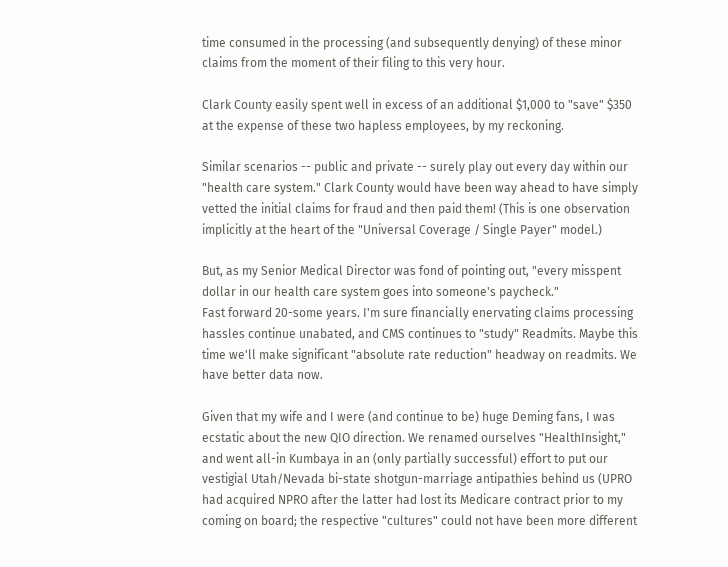time consumed in the processing (and subsequently denying) of these minor claims from the moment of their filing to this very hour.

Clark County easily spent well in excess of an additional $1,000 to "save" $350 at the expense of these two hapless employees, by my reckoning.

Similar scenarios -- public and private -- surely play out every day within our "health care system." Clark County would have been way ahead to have simply vetted the initial claims for fraud and then paid them! (This is one observation implicitly at the heart of the "Universal Coverage / Single Payer" model.)

But, as my Senior Medical Director was fond of pointing out, "every misspent dollar in our health care system goes into someone's paycheck."
Fast forward 20-some years. I'm sure financially enervating claims processing hassles continue unabated, and CMS continues to "study" Readmits. Maybe this time we'll make significant "absolute rate reduction" headway on readmits. We have better data now.

Given that my wife and I were (and continue to be) huge Deming fans, I was ecstatic about the new QIO direction. We renamed ourselves "HealthInsight," and went all-in Kumbaya in an (only partially successful) effort to put our vestigial Utah/Nevada bi-state shotgun-marriage antipathies behind us (UPRO had acquired NPRO after the latter had lost its Medicare contract prior to my coming on board; the respective "cultures" could not have been more different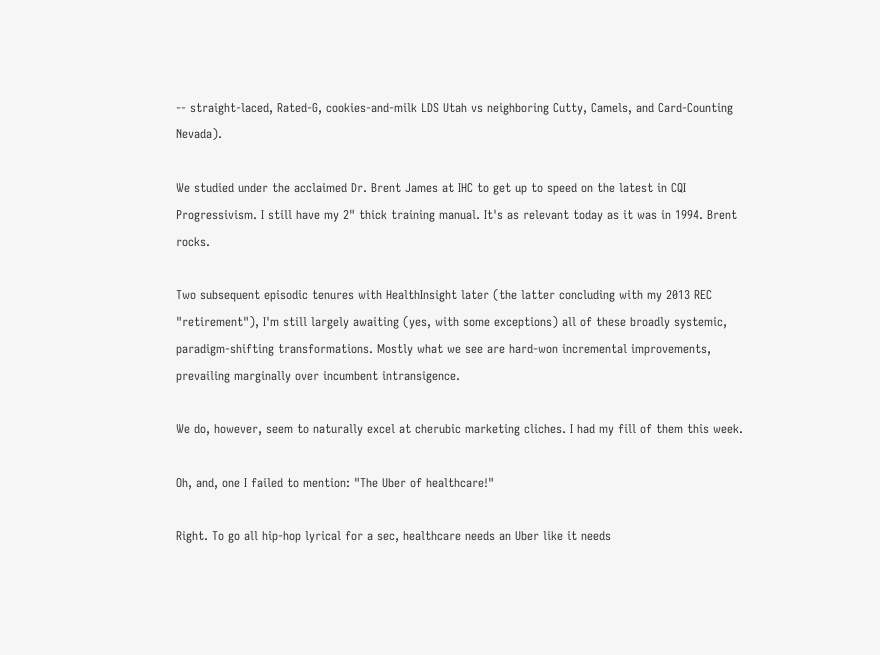-- straight-laced, Rated-G, cookies-and-milk LDS Utah vs neighboring Cutty, Camels, and Card-Counting Nevada).

We studied under the acclaimed Dr. Brent James at IHC to get up to speed on the latest in CQI Progressivism. I still have my 2" thick training manual. It's as relevant today as it was in 1994. Brent rocks.

Two subsequent episodic tenures with HealthInsight later (the latter concluding with my 2013 REC "retirement"), I'm still largely awaiting (yes, with some exceptions) all of these broadly systemic, paradigm-shifting transformations. Mostly what we see are hard-won incremental improvements, prevailing marginally over incumbent intransigence.

We do, however, seem to naturally excel at cherubic marketing cliches. I had my fill of them this week.

Oh, and, one I failed to mention: "The Uber of healthcare!"

Right. To go all hip-hop lyrical for a sec, healthcare needs an Uber like it needs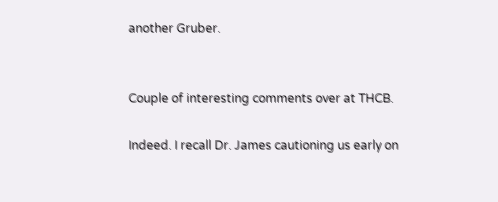another Gruber.


Couple of interesting comments over at THCB.

Indeed. I recall Dr. James cautioning us early on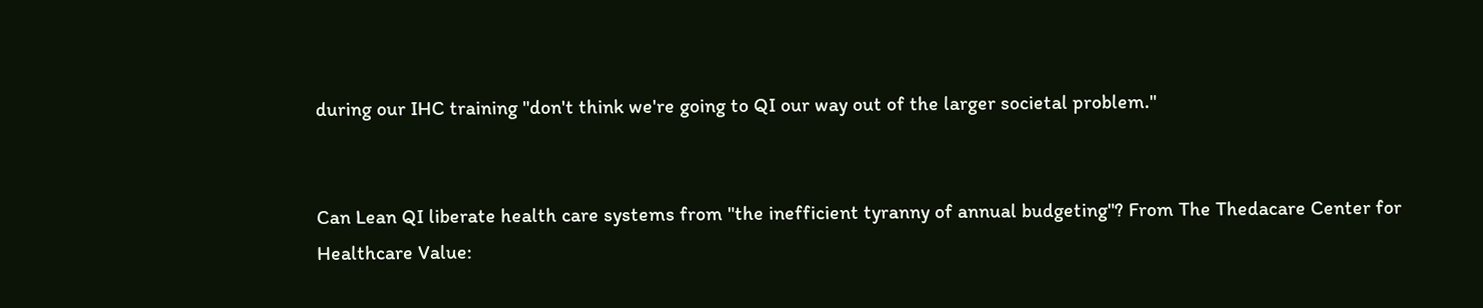during our IHC training "don't think we're going to QI our way out of the larger societal problem."


Can Lean QI liberate health care systems from "the inefficient tyranny of annual budgeting"? From The Thedacare Center for Healthcare Value: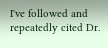I've followed and repeatedly cited Dr.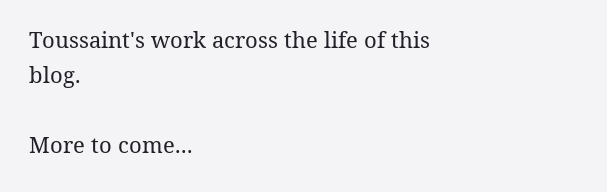Toussaint's work across the life of this blog.

More to come...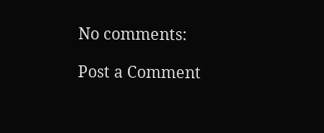No comments:

Post a Comment